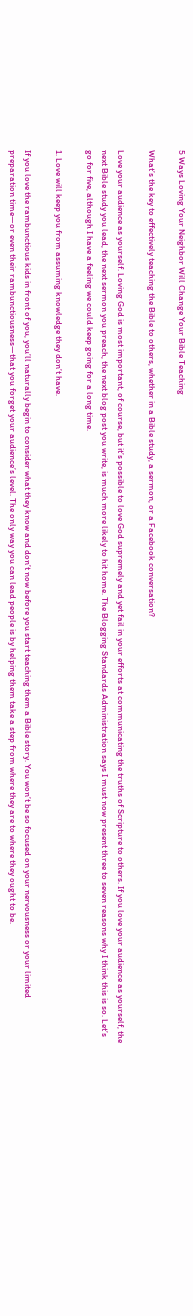5 Ways Loving Your Neighbor Will Change Your Bible Teaching

What’s the key to effectively teaching the Bible to others, whether in a Bible study, a sermon, or a Facebook conversation?

Love your audience as yourself. Loving God is most important, of course, but it’s possible to love God supremely and yet fail in your efforts at communicating the truths of Scripture to others. If you love your audience as yourself, the next Bible study you lead, the next sermon you preach, the next blog post you write, is much more likely to hit home. The Blogging Standards Administration says I must now present three to seven reasons why I think this is so. Let’s go for five, although I have a feeling we could keep going for a long time.

1. Love will keep you from assuming knowledge they don’t have.

If you love the rambunctious kids in front of you, you’ll naturally begin to consider what they know and don’t now before you start teaching them a Bible story. You won’t be so focused on your nervousness or your limited preparation time—or even their rambunctiousness—that you forget your audience’s level. The only way you can lead people is by helping them take a step from where they are to where they ought to be.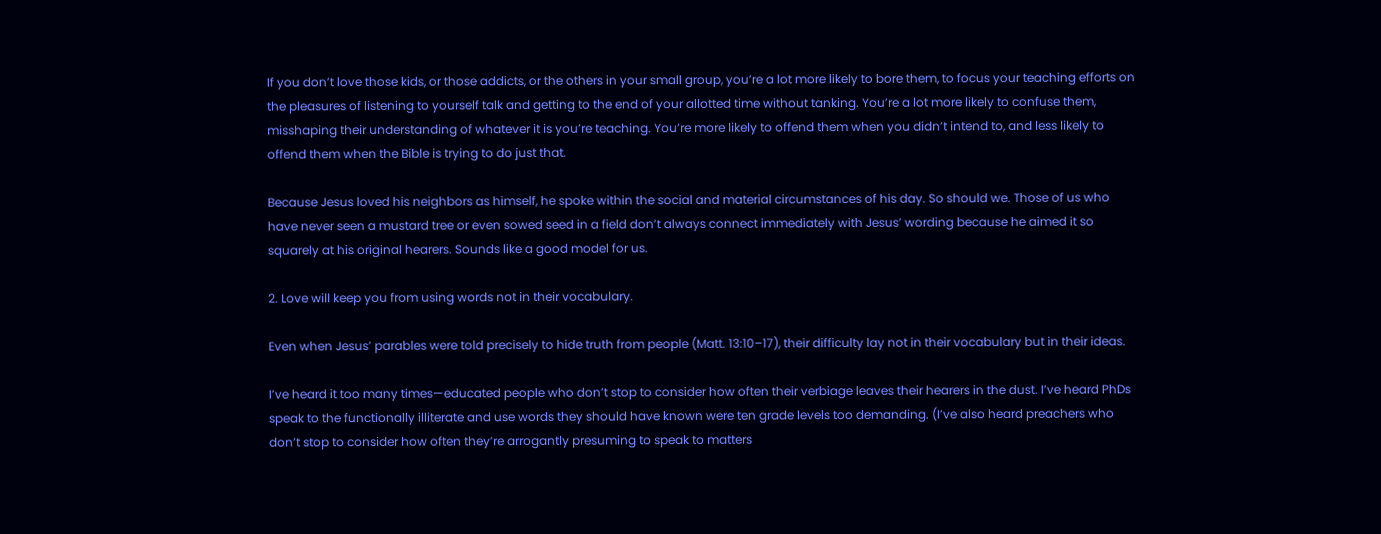If you don’t love those kids, or those addicts, or the others in your small group, you’re a lot more likely to bore them, to focus your teaching efforts on the pleasures of listening to yourself talk and getting to the end of your allotted time without tanking. You’re a lot more likely to confuse them, misshaping their understanding of whatever it is you’re teaching. You’re more likely to offend them when you didn’t intend to, and less likely to offend them when the Bible is trying to do just that.

Because Jesus loved his neighbors as himself, he spoke within the social and material circumstances of his day. So should we. Those of us who have never seen a mustard tree or even sowed seed in a field don’t always connect immediately with Jesus’ wording because he aimed it so squarely at his original hearers. Sounds like a good model for us.

2. Love will keep you from using words not in their vocabulary.

Even when Jesus’ parables were told precisely to hide truth from people (Matt. 13:10–17), their difficulty lay not in their vocabulary but in their ideas.

I’ve heard it too many times—educated people who don’t stop to consider how often their verbiage leaves their hearers in the dust. I’ve heard PhDs speak to the functionally illiterate and use words they should have known were ten grade levels too demanding. (I’ve also heard preachers who don’t stop to consider how often they’re arrogantly presuming to speak to matters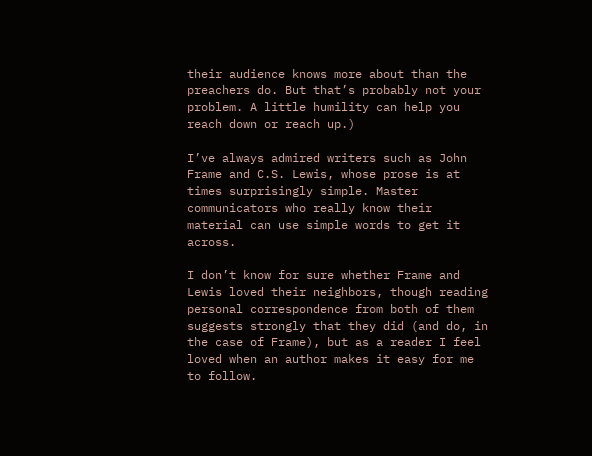their audience knows more about than the preachers do. But that’s probably not your problem. A little humility can help you reach down or reach up.)

I’ve always admired writers such as John Frame and C.S. Lewis, whose prose is at times surprisingly simple. Master communicators who really know their material can use simple words to get it across.

I don’t know for sure whether Frame and Lewis loved their neighbors, though reading personal correspondence from both of them suggests strongly that they did (and do, in the case of Frame), but as a reader I feel loved when an author makes it easy for me to follow.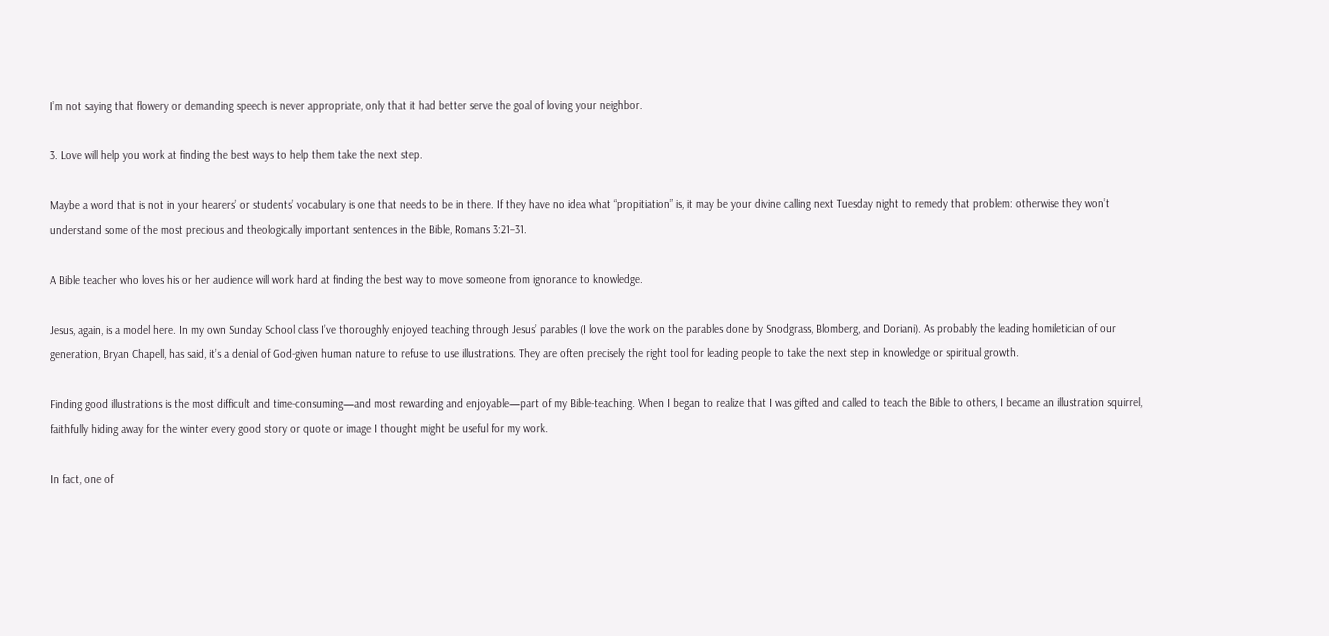I’m not saying that flowery or demanding speech is never appropriate, only that it had better serve the goal of loving your neighbor.

3. Love will help you work at finding the best ways to help them take the next step.

Maybe a word that is not in your hearers’ or students’ vocabulary is one that needs to be in there. If they have no idea what “propitiation” is, it may be your divine calling next Tuesday night to remedy that problem: otherwise they won’t understand some of the most precious and theologically important sentences in the Bible, Romans 3:21–31.

A Bible teacher who loves his or her audience will work hard at finding the best way to move someone from ignorance to knowledge.

Jesus, again, is a model here. In my own Sunday School class I’ve thoroughly enjoyed teaching through Jesus’ parables (I love the work on the parables done by Snodgrass, Blomberg, and Doriani). As probably the leading homiletician of our generation, Bryan Chapell, has said, it’s a denial of God-given human nature to refuse to use illustrations. They are often precisely the right tool for leading people to take the next step in knowledge or spiritual growth.

Finding good illustrations is the most difficult and time-consuming—and most rewarding and enjoyable—part of my Bible-teaching. When I began to realize that I was gifted and called to teach the Bible to others, I became an illustration squirrel, faithfully hiding away for the winter every good story or quote or image I thought might be useful for my work.

In fact, one of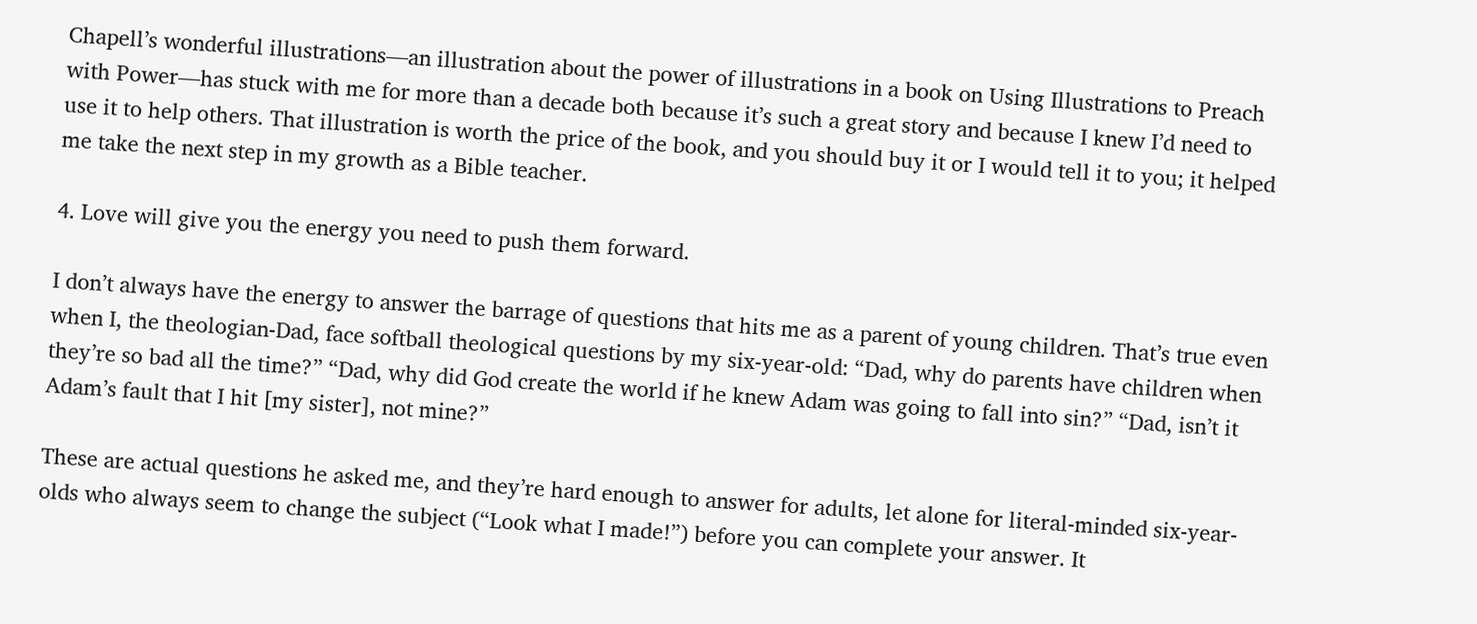Chapell’s wonderful illustrations—an illustration about the power of illustrations in a book on Using Illustrations to Preach with Power—has stuck with me for more than a decade both because it’s such a great story and because I knew I’d need to use it to help others. That illustration is worth the price of the book, and you should buy it or I would tell it to you; it helped me take the next step in my growth as a Bible teacher.

4. Love will give you the energy you need to push them forward.

I don’t always have the energy to answer the barrage of questions that hits me as a parent of young children. That’s true even when I, the theologian-Dad, face softball theological questions by my six-year-old: “Dad, why do parents have children when they’re so bad all the time?” “Dad, why did God create the world if he knew Adam was going to fall into sin?” “Dad, isn’t it Adam’s fault that I hit [my sister], not mine?”

These are actual questions he asked me, and they’re hard enough to answer for adults, let alone for literal-minded six-year-olds who always seem to change the subject (“Look what I made!”) before you can complete your answer. It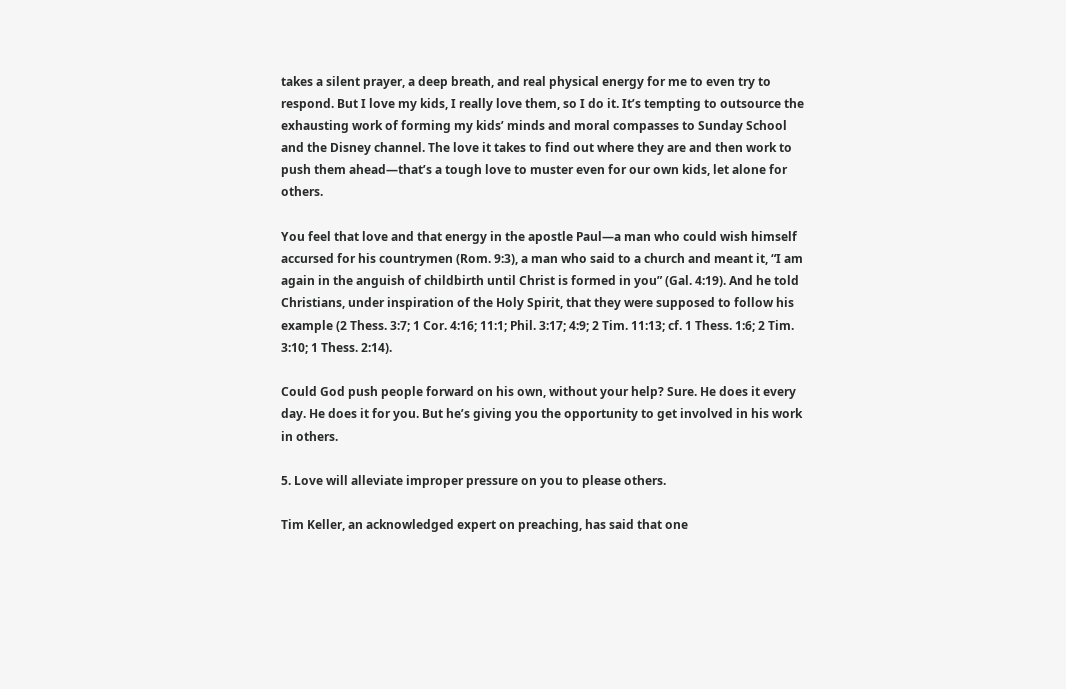takes a silent prayer, a deep breath, and real physical energy for me to even try to respond. But I love my kids, I really love them, so I do it. It’s tempting to outsource the exhausting work of forming my kids’ minds and moral compasses to Sunday School and the Disney channel. The love it takes to find out where they are and then work to push them ahead—that’s a tough love to muster even for our own kids, let alone for others.

You feel that love and that energy in the apostle Paul—a man who could wish himself accursed for his countrymen (Rom. 9:3), a man who said to a church and meant it, “I am again in the anguish of childbirth until Christ is formed in you” (Gal. 4:19). And he told Christians, under inspiration of the Holy Spirit, that they were supposed to follow his example (2 Thess. 3:7; 1 Cor. 4:16; 11:1; Phil. 3:17; 4:9; 2 Tim. 11:13; cf. 1 Thess. 1:6; 2 Tim. 3:10; 1 Thess. 2:14).

Could God push people forward on his own, without your help? Sure. He does it every day. He does it for you. But he’s giving you the opportunity to get involved in his work in others.

5. Love will alleviate improper pressure on you to please others.

Tim Keller, an acknowledged expert on preaching, has said that one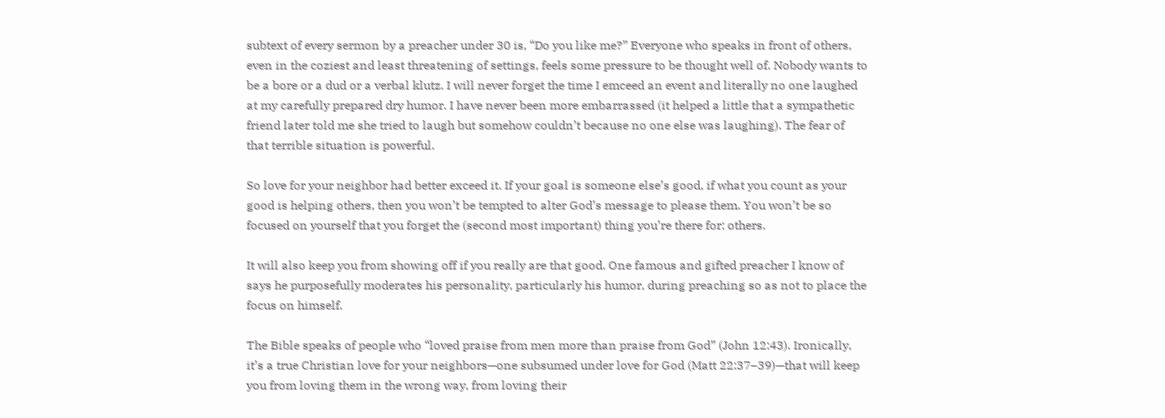subtext of every sermon by a preacher under 30 is, “Do you like me?” Everyone who speaks in front of others, even in the coziest and least threatening of settings, feels some pressure to be thought well of. Nobody wants to be a bore or a dud or a verbal klutz. I will never forget the time I emceed an event and literally no one laughed at my carefully prepared dry humor. I have never been more embarrassed (it helped a little that a sympathetic friend later told me she tried to laugh but somehow couldn’t because no one else was laughing). The fear of that terrible situation is powerful.

So love for your neighbor had better exceed it. If your goal is someone else’s good, if what you count as your good is helping others, then you won’t be tempted to alter God’s message to please them. You won’t be so focused on yourself that you forget the (second most important) thing you’re there for: others.

It will also keep you from showing off if you really are that good. One famous and gifted preacher I know of says he purposefully moderates his personality, particularly his humor, during preaching so as not to place the focus on himself.

The Bible speaks of people who “loved praise from men more than praise from God” (John 12:43). Ironically, it’s a true Christian love for your neighbors—one subsumed under love for God (Matt 22:37–39)—that will keep you from loving them in the wrong way, from loving their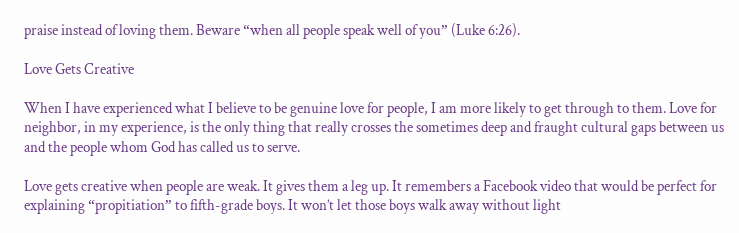praise instead of loving them. Beware “when all people speak well of you” (Luke 6:26).

Love Gets Creative

When I have experienced what I believe to be genuine love for people, I am more likely to get through to them. Love for neighbor, in my experience, is the only thing that really crosses the sometimes deep and fraught cultural gaps between us and the people whom God has called us to serve.

Love gets creative when people are weak. It gives them a leg up. It remembers a Facebook video that would be perfect for explaining “propitiation” to fifth-grade boys. It won’t let those boys walk away without light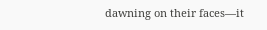dawning on their faces—it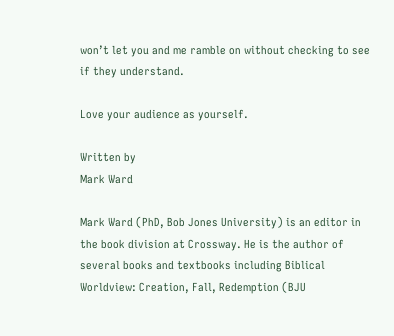won’t let you and me ramble on without checking to see if they understand.

Love your audience as yourself.

Written by
Mark Ward

Mark Ward (PhD, Bob Jones University) is an editor in the book division at Crossway. He is the author of several books and textbooks including Biblical Worldview: Creation, Fall, Redemption (BJU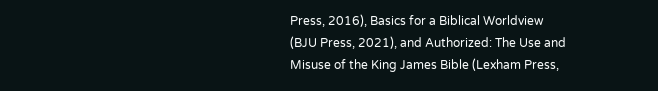Press, 2016), Basics for a Biblical Worldview (BJU Press, 2021), and Authorized: The Use and Misuse of the King James Bible (Lexham Press,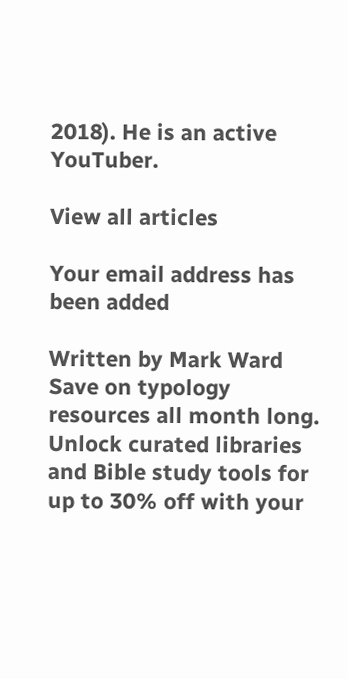2018). He is an active YouTuber.

View all articles

Your email address has been added

Written by Mark Ward
Save on typology resources all month long.
Unlock curated libraries and Bible study tools for up to 30% off with your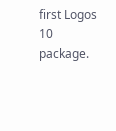first Logos 10 package.